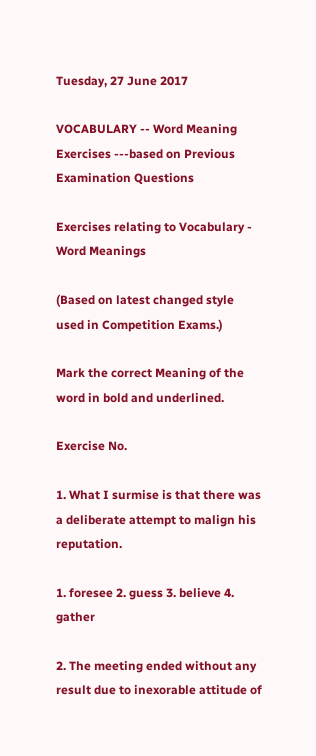Tuesday, 27 June 2017

VOCABULARY -- Word Meaning Exercises ---based on Previous Examination Questions

Exercises relating to Vocabulary - Word Meanings

(Based on latest changed style used in Competition Exams.)

Mark the correct Meaning of the word in bold and underlined.

Exercise No.

1. What I surmise is that there was a deliberate attempt to malign his reputation.

1. foresee 2. guess 3. believe 4. gather

2. The meeting ended without any result due to inexorable attitude of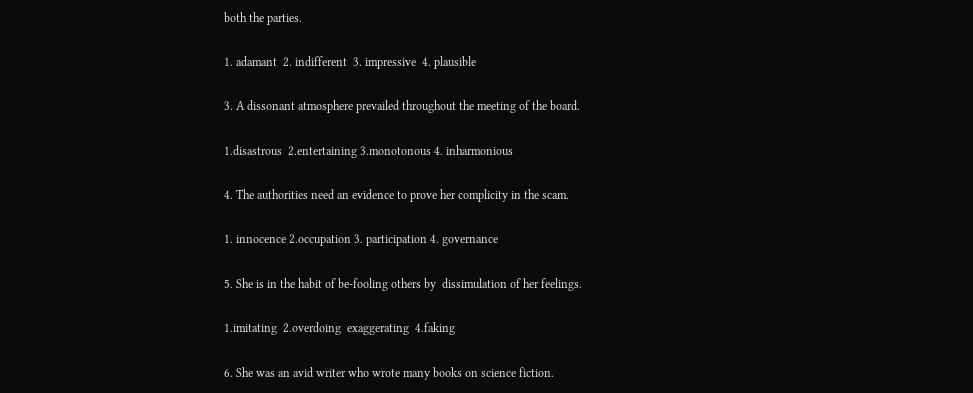both the parties.

1. adamant  2. indifferent  3. impressive  4. plausible

3. A dissonant atmosphere prevailed throughout the meeting of the board.

1.disastrous  2.entertaining 3.monotonous 4. inharmonious

4. The authorities need an evidence to prove her complicity in the scam.

1. innocence 2.occupation 3. participation 4. governance

5. She is in the habit of be-fooling others by  dissimulation of her feelings.

1.imitating  2.overdoing  exaggerating  4.faking

6. She was an avid writer who wrote many books on science fiction.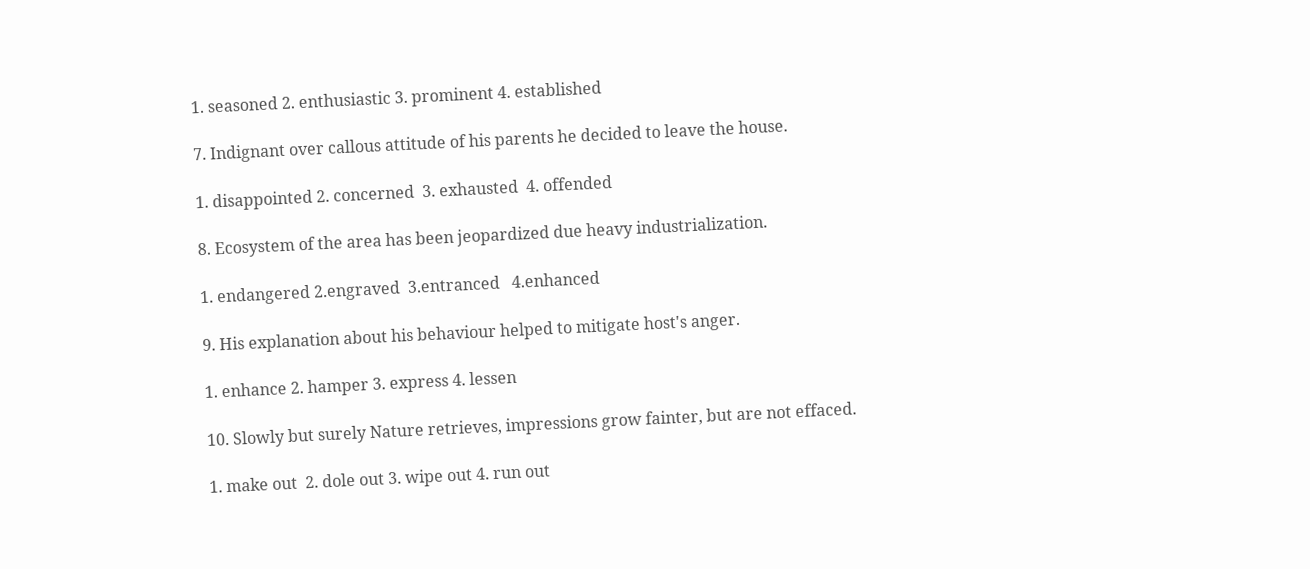1. seasoned 2. enthusiastic 3. prominent 4. established

7. Indignant over callous attitude of his parents he decided to leave the house.

1. disappointed 2. concerned  3. exhausted  4. offended

8. Ecosystem of the area has been jeopardized due heavy industrialization.

1. endangered 2.engraved  3.entranced   4.enhanced

9. His explanation about his behaviour helped to mitigate host's anger.

1. enhance 2. hamper 3. express 4. lessen

10. Slowly but surely Nature retrieves, impressions grow fainter, but are not effaced.

1. make out  2. dole out 3. wipe out 4. run out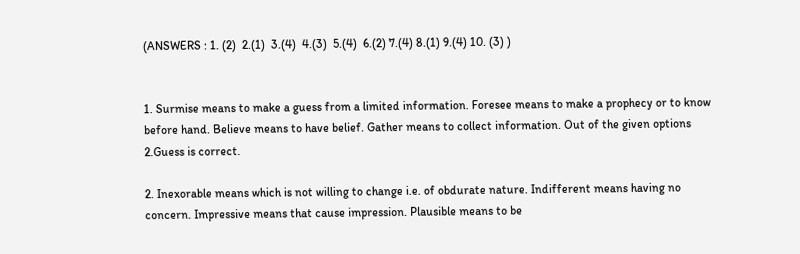(ANSWERS : 1. (2)  2.(1)  3.(4)  4.(3)  5.(4)  6.(2) 7.(4) 8.(1) 9.(4) 10. (3) )


1. Surmise means to make a guess from a limited information. Foresee means to make a prophecy or to know before hand. Believe means to have belief. Gather means to collect information. Out of the given options 2.Guess is correct.

2. Inexorable means which is not willing to change i.e. of obdurate nature. Indifferent means having no concern. Impressive means that cause impression. Plausible means to be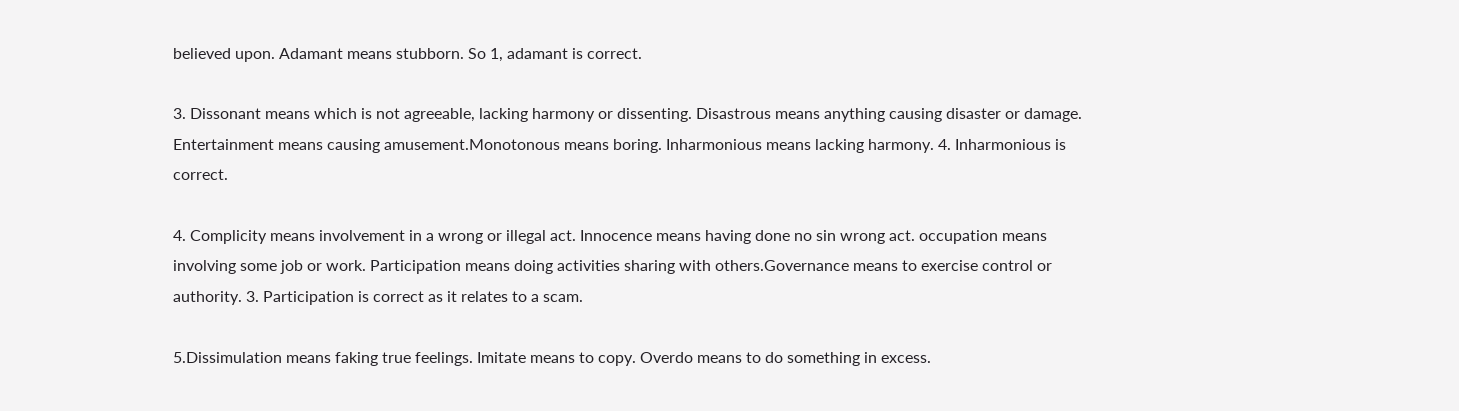believed upon. Adamant means stubborn. So 1, adamant is correct.

3. Dissonant means which is not agreeable, lacking harmony or dissenting. Disastrous means anything causing disaster or damage. Entertainment means causing amusement.Monotonous means boring. Inharmonious means lacking harmony. 4. Inharmonious is correct.

4. Complicity means involvement in a wrong or illegal act. Innocence means having done no sin wrong act. occupation means involving some job or work. Participation means doing activities sharing with others.Governance means to exercise control or authority. 3. Participation is correct as it relates to a scam.

5.Dissimulation means faking true feelings. Imitate means to copy. Overdo means to do something in excess.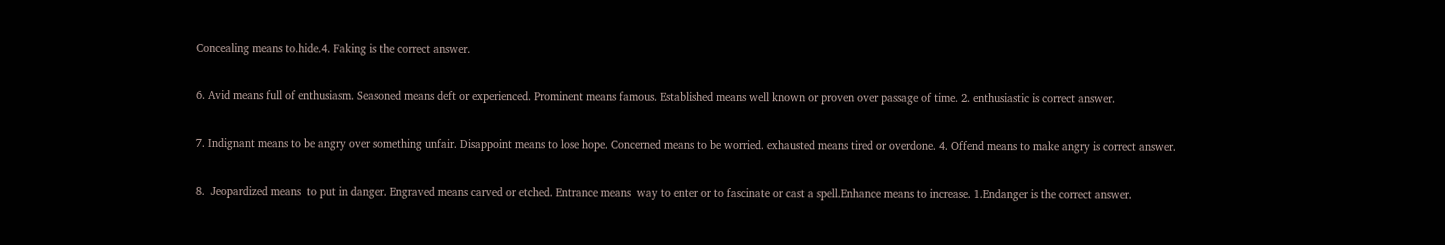Concealing means to.hide.4. Faking is the correct answer.

6. Avid means full of enthusiasm. Seasoned means deft or experienced. Prominent means famous. Established means well known or proven over passage of time. 2. enthusiastic is correct answer.

7. Indignant means to be angry over something unfair. Disappoint means to lose hope. Concerned means to be worried. exhausted means tired or overdone. 4. Offend means to make angry is correct answer.

8.  Jeopardized means  to put in danger. Engraved means carved or etched. Entrance means  way to enter or to fascinate or cast a spell.Enhance means to increase. 1.Endanger is the correct answer.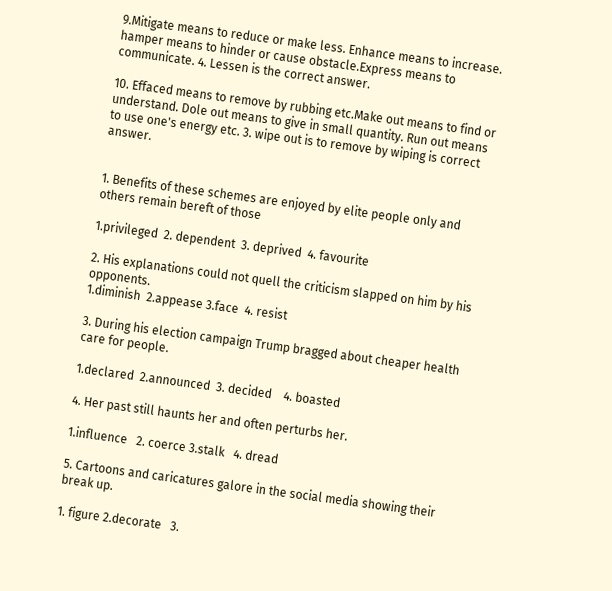9.Mitigate means to reduce or make less. Enhance means to increase. hamper means to hinder or cause obstacle.Express means to communicate. 4. Lessen is the correct answer.

10. Effaced means to remove by rubbing etc.Make out means to find or understand. Dole out means to give in small quantity. Run out means to use one's energy etc. 3. wipe out is to remove by wiping is correct answer.


1. Benefits of these schemes are enjoyed by elite people only and others remain bereft of those

1.privileged  2. dependent  3. deprived  4. favourite

2. His explanations could not quell the criticism slapped on him by his opponents.
1.diminish  2.appease 3.face  4. resist

3. During his election campaign Trump bragged about cheaper health care for people.

1.declared  2.announced  3. decided    4. boasted

4. Her past still haunts her and often perturbs her.

1.influence   2. coerce 3.stalk   4. dread

5. Cartoons and caricatures galore in the social media showing their break up.

1. figure 2.decorate   3.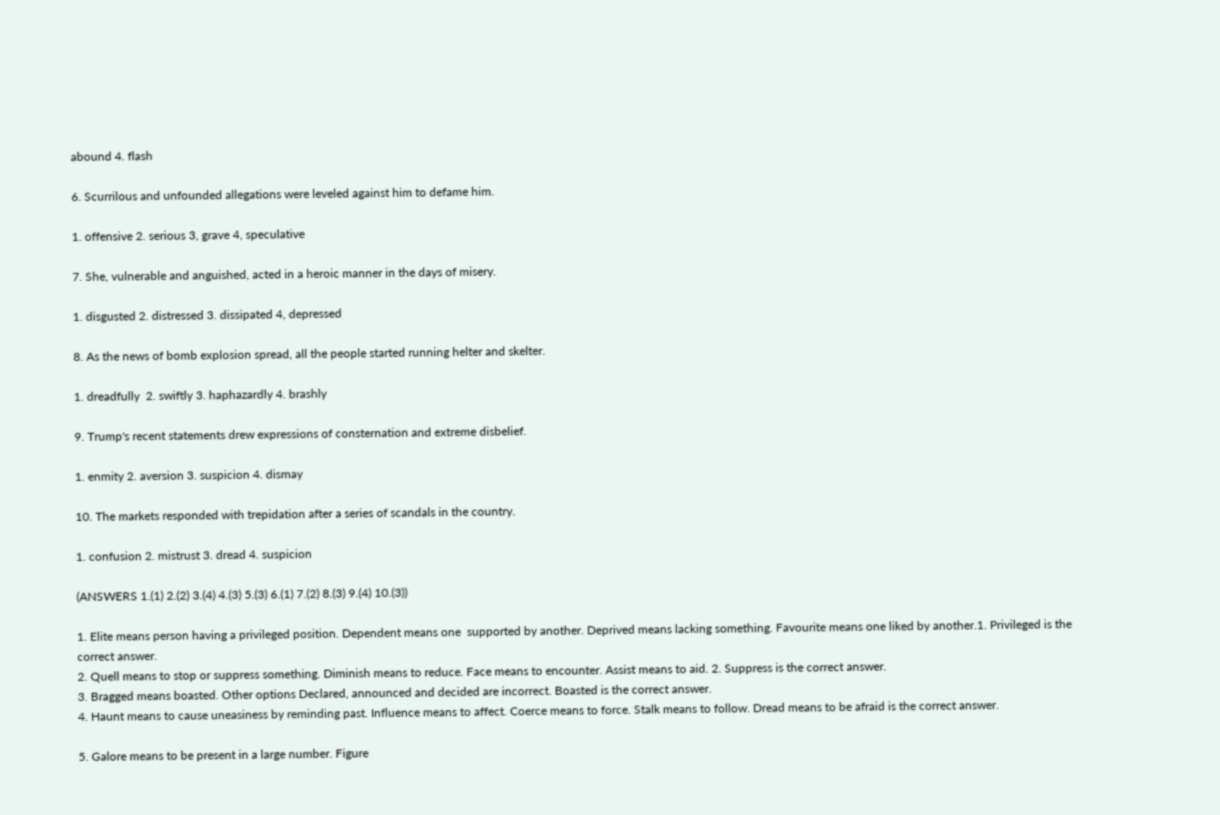abound 4. flash

6. Scurrilous and unfounded allegations were leveled against him to defame him.

1. offensive 2. serious 3, grave 4, speculative

7. She, vulnerable and anguished, acted in a heroic manner in the days of misery.

1. disgusted 2. distressed 3. dissipated 4, depressed

8. As the news of bomb explosion spread, all the people started running helter and skelter.

1. dreadfully  2. swiftly 3. haphazardly 4. brashly

9. Trump's recent statements drew expressions of consternation and extreme disbelief.

1. enmity 2. aversion 3. suspicion 4. dismay

10. The markets responded with trepidation after a series of scandals in the country.

1. confusion 2. mistrust 3. dread 4. suspicion

(ANSWERS 1.(1) 2.(2) 3.(4) 4.(3) 5.(3) 6.(1) 7.(2) 8.(3) 9.(4) 10.(3))

1. Elite means person having a privileged position. Dependent means one  supported by another. Deprived means lacking something. Favourite means one liked by another.1. Privileged is the correct answer.
2. Quell means to stop or suppress something. Diminish means to reduce. Face means to encounter. Assist means to aid. 2. Suppress is the correct answer.
3. Bragged means boasted. Other options Declared, announced and decided are incorrect. Boasted is the correct answer.
4. Haunt means to cause uneasiness by reminding past. Influence means to affect. Coerce means to force. Stalk means to follow. Dread means to be afraid is the correct answer.

5. Galore means to be present in a large number. Figure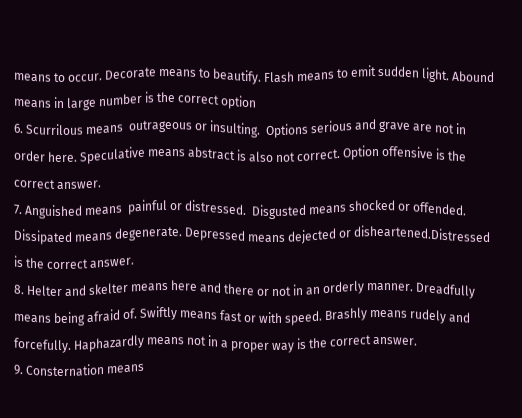means to occur. Decorate means to beautify. Flash means to emit sudden light. Abound means in large number is the correct option
6. Scurrilous means  outrageous or insulting.  Options serious and grave are not in order here. Speculative means abstract is also not correct. Option offensive is the correct answer.
7. Anguished means  painful or distressed.  Disgusted means shocked or offended. Dissipated means degenerate. Depressed means dejected or disheartened.Distressed is the correct answer.
8. Helter and skelter means here and there or not in an orderly manner. Dreadfully means being afraid of. Swiftly means fast or with speed. Brashly means rudely and forcefully. Haphazardly means not in a proper way is the correct answer.
9. Consternation means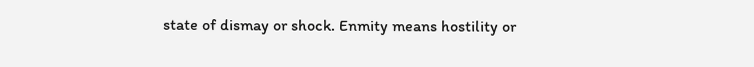state of dismay or shock. Enmity means hostility or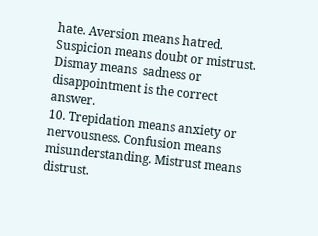hate. Aversion means hatred. Suspicion means doubt or mistrust. Dismay means  sadness or disappointment is the correct answer.
10. Trepidation means anxiety or nervousness. Confusion means misunderstanding. Mistrust means distrust.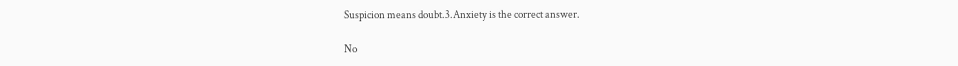Suspicion means doubt.3.Anxiety is the correct answer.

No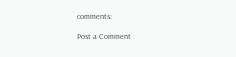comments:

Post a Comment